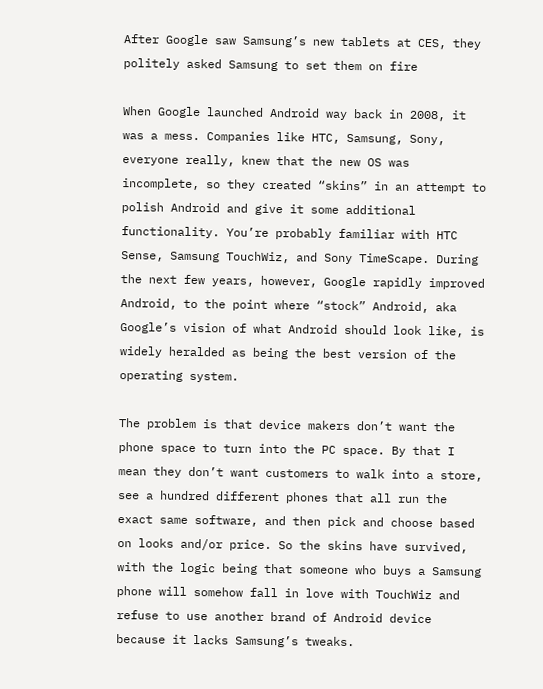After Google saw Samsung’s new tablets at CES, they politely asked Samsung to set them on fire

When Google launched Android way back in 2008, it was a mess. Companies like HTC, Samsung, Sony, everyone really, knew that the new OS was incomplete, so they created “skins” in an attempt to polish Android and give it some additional functionality. You’re probably familiar with HTC Sense, Samsung TouchWiz, and Sony TimeScape. During the next few years, however, Google rapidly improved Android, to the point where “stock” Android, aka Google’s vision of what Android should look like, is widely heralded as being the best version of the operating system.

The problem is that device makers don’t want the phone space to turn into the PC space. By that I mean they don’t want customers to walk into a store, see a hundred different phones that all run the exact same software, and then pick and choose based on looks and/or price. So the skins have survived, with the logic being that someone who buys a Samsung phone will somehow fall in love with TouchWiz and refuse to use another brand of Android device because it lacks Samsung’s tweaks.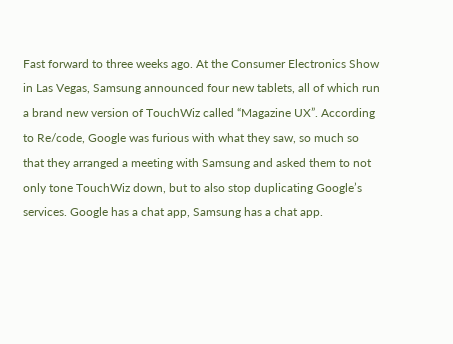Fast forward to three weeks ago. At the Consumer Electronics Show in Las Vegas, Samsung announced four new tablets, all of which run a brand new version of TouchWiz called “Magazine UX”. According to Re/code, Google was furious with what they saw, so much so that they arranged a meeting with Samsung and asked them to not only tone TouchWiz down, but to also stop duplicating Google’s services. Google has a chat app, Samsung has a chat app.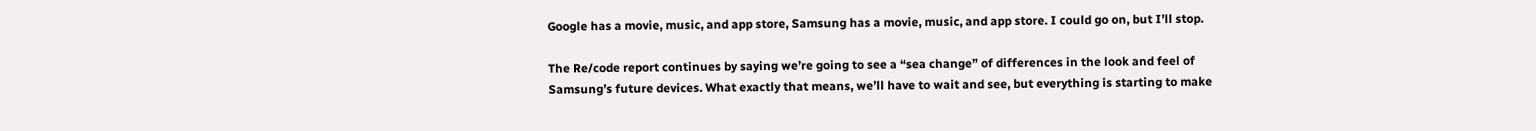Google has a movie, music, and app store, Samsung has a movie, music, and app store. I could go on, but I’ll stop.

The Re/code report continues by saying we’re going to see a “sea change” of differences in the look and feel of Samsung’s future devices. What exactly that means, we’ll have to wait and see, but everything is starting to make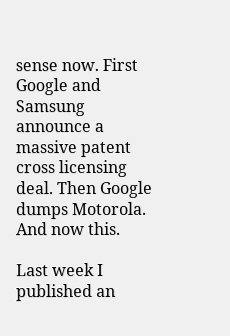sense now. First Google and Samsung announce a massive patent cross licensing deal. Then Google dumps Motorola. And now this.

Last week I published an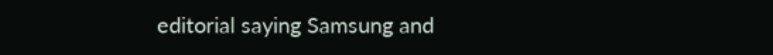editorial saying Samsung and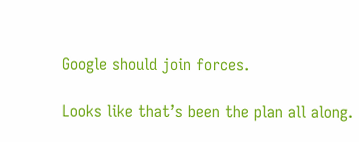Google should join forces.

Looks like that’s been the plan all along.